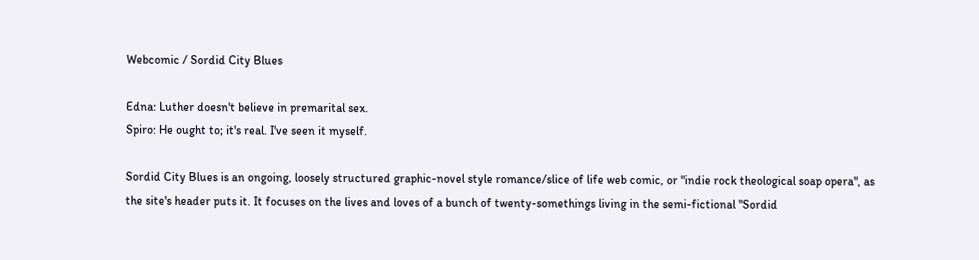Webcomic / Sordid City Blues

Edna: Luther doesn't believe in premarital sex.
Spiro: He ought to; it's real. I've seen it myself.

Sordid City Blues is an ongoing, loosely structured graphic-novel style romance/slice of life web comic, or "indie rock theological soap opera", as the site's header puts it. It focuses on the lives and loves of a bunch of twenty-somethings living in the semi-fictional "Sordid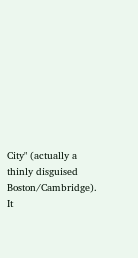City" (actually a thinly disguised Boston/Cambridge). It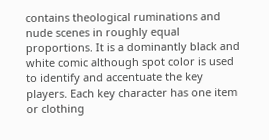contains theological ruminations and nude scenes in roughly equal proportions. It is a dominantly black and white comic although spot color is used to identify and accentuate the key players. Each key character has one item or clothing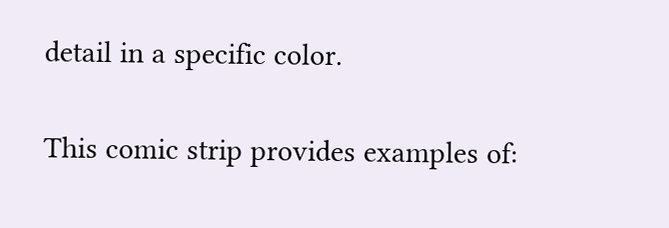detail in a specific color.

This comic strip provides examples of: